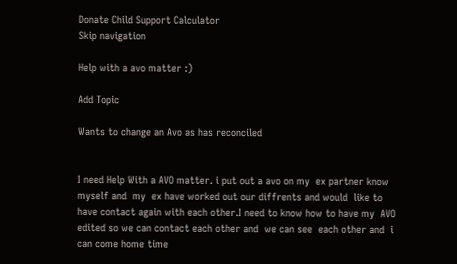Donate Child Support Calculator
Skip navigation

Help with a avo matter :)

Add Topic

Wants to change an Avo as has reconciled


I need Help With a AVO matter. i put out a avo on my  ex partner know myself and  my  ex have worked out our diffrents and would  like to have contact again with each other.I need to know how to have my  AVO edited so we can contact each other and  we can see  each other and  i can come home time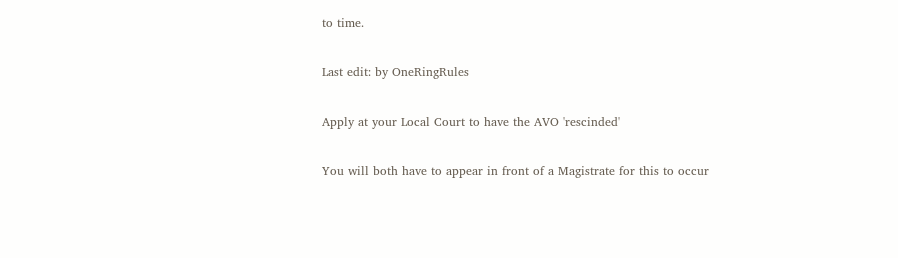to time.

Last edit: by OneRingRules

Apply at your Local Court to have the AVO 'rescinded'

You will both have to appear in front of a Magistrate for this to occur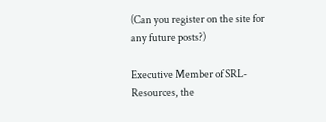(Can you register on the site for any future posts?)

Executive Member of SRL-Resources, the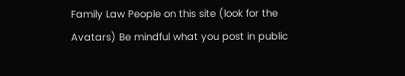Family Law People on this site (look for the Avatars) Be mindful what you post in public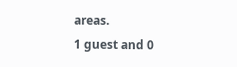areas.
1 guest and 0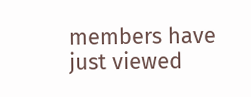members have just viewed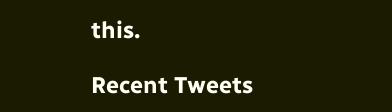this.

Recent Tweets